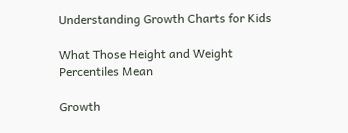Understanding Growth Charts for Kids

What Those Height and Weight Percentiles Mean

Growth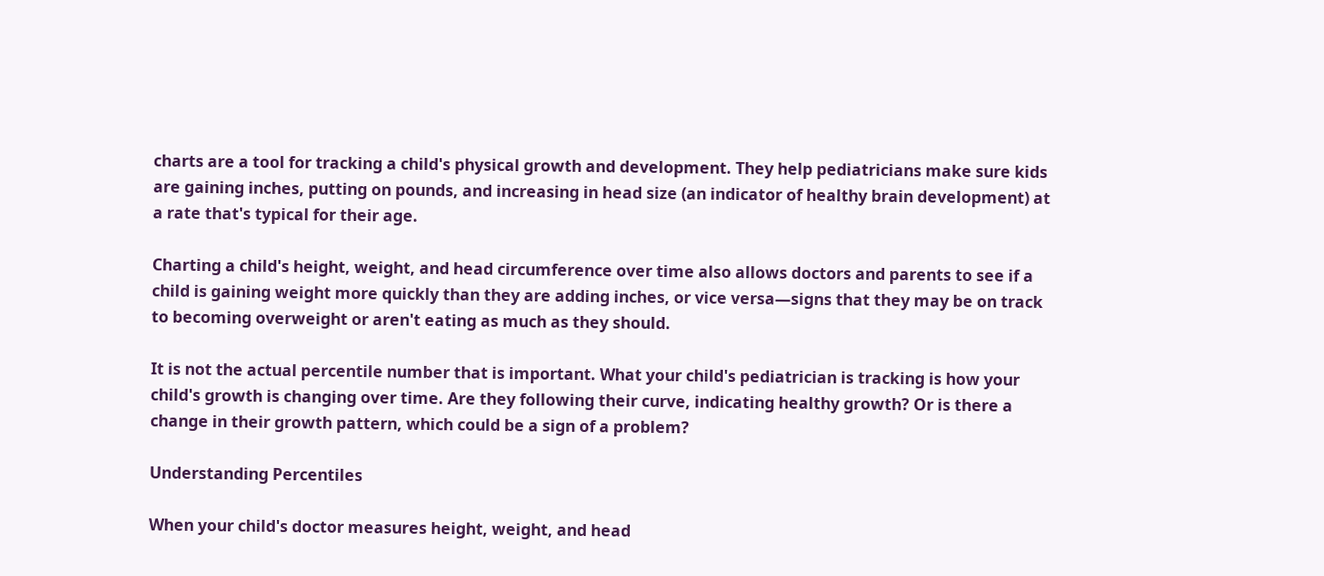charts are a tool for tracking a child's physical growth and development. They help pediatricians make sure kids are gaining inches, putting on pounds, and increasing in head size (an indicator of healthy brain development) at a rate that's typical for their age.

Charting a child's height, weight, and head circumference over time also allows doctors and parents to see if a child is gaining weight more quickly than they are adding inches, or vice versa—signs that they may be on track to becoming overweight or aren't eating as much as they should.

It is not the actual percentile number that is important. What your child's pediatrician is tracking is how your child's growth is changing over time. Are they following their curve, indicating healthy growth? Or is there a change in their growth pattern, which could be a sign of a problem?

Understanding Percentiles

When your child's doctor measures height, weight, and head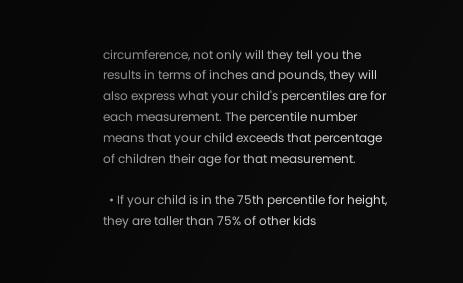circumference, not only will they tell you the results in terms of inches and pounds, they will also express what your child's percentiles are for each measurement. The percentile number means that your child exceeds that percentage of children their age for that measurement.

  • If your child is in the 75th percentile for height, they are taller than 75% of other kids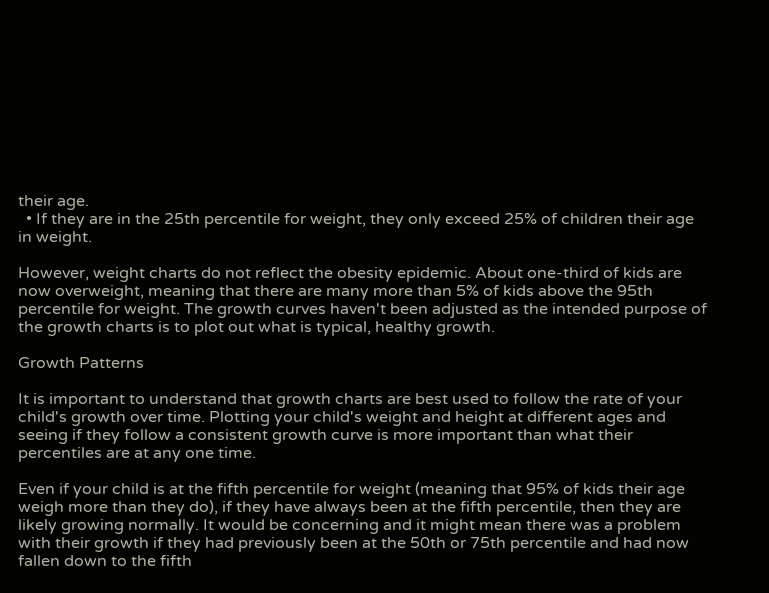their age.
  • If they are in the 25th percentile for weight, they only exceed 25% of children their age in weight.

However, weight charts do not reflect the obesity epidemic. About one-third of kids are now overweight, meaning that there are many more than 5% of kids above the 95th percentile for weight. The growth curves haven't been adjusted as the intended purpose of the growth charts is to plot out what is typical, healthy growth.

Growth Patterns

It is important to understand that growth charts are best used to follow the rate of your child's growth over time. Plotting your child's weight and height at different ages and seeing if they follow a consistent growth curve is more important than what their percentiles are at any one time.

Even if your child is at the fifth percentile for weight (meaning that 95% of kids their age weigh more than they do), if they have always been at the fifth percentile, then they are likely growing normally. It would be concerning and it might mean there was a problem with their growth if they had previously been at the 50th or 75th percentile and had now fallen down to the fifth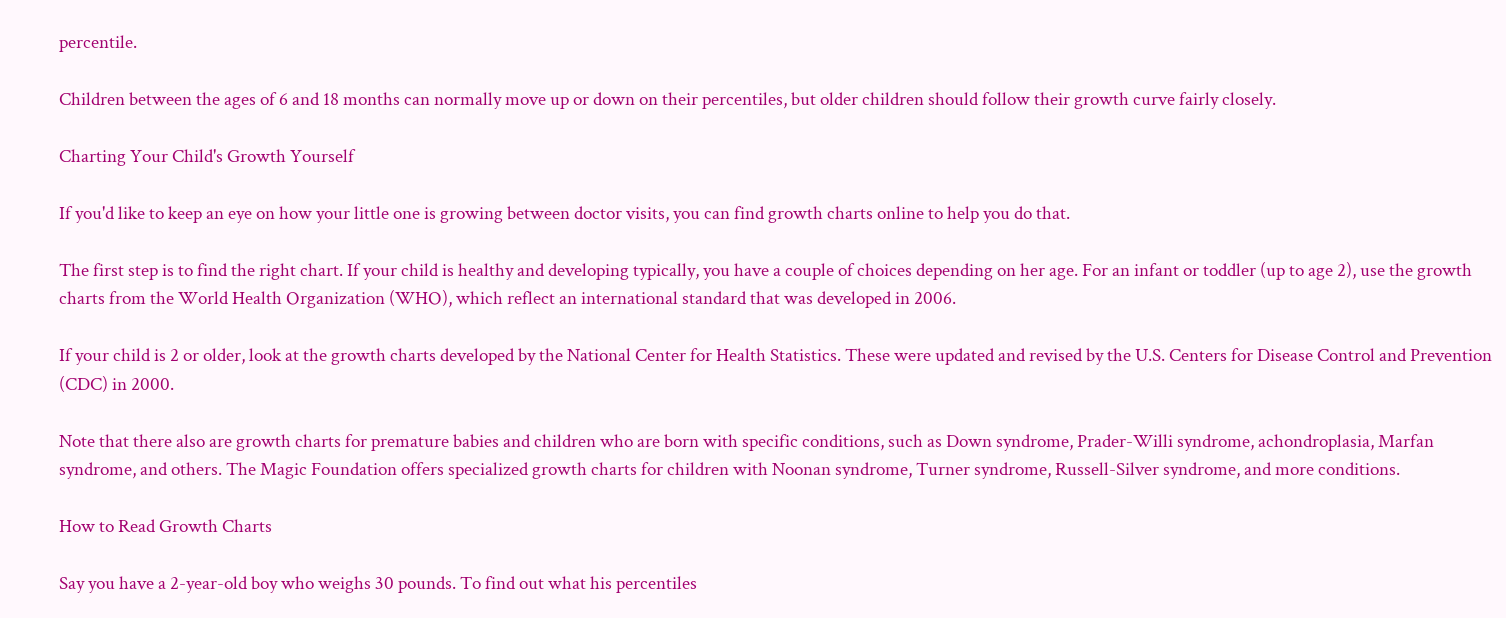percentile.

Children between the ages of 6 and 18 months can normally move up or down on their percentiles, but older children should follow their growth curve fairly closely.

Charting Your Child's Growth Yourself

If you'd like to keep an eye on how your little one is growing between doctor visits, you can find growth charts online to help you do that.

The first step is to find the right chart. If your child is healthy and developing typically, you have a couple of choices depending on her age. For an infant or toddler (up to age 2), use the growth charts from the World Health Organization (WHO), which reflect an international standard that was developed in 2006.

If your child is 2 or older, look at the growth charts developed by the National Center for Health Statistics. These were updated and revised by the U.S. Centers for Disease Control and Prevention (CDC) in 2000.

Note that there also are growth charts for premature babies and children who are born with specific conditions, such as Down syndrome, Prader-Willi syndrome, achondroplasia, Marfan syndrome, and others. The Magic Foundation offers specialized growth charts for children with Noonan syndrome, Turner syndrome, Russell-Silver syndrome, and more conditions.

How to Read Growth Charts

Say you have a 2-year-old boy who weighs 30 pounds. To find out what his percentiles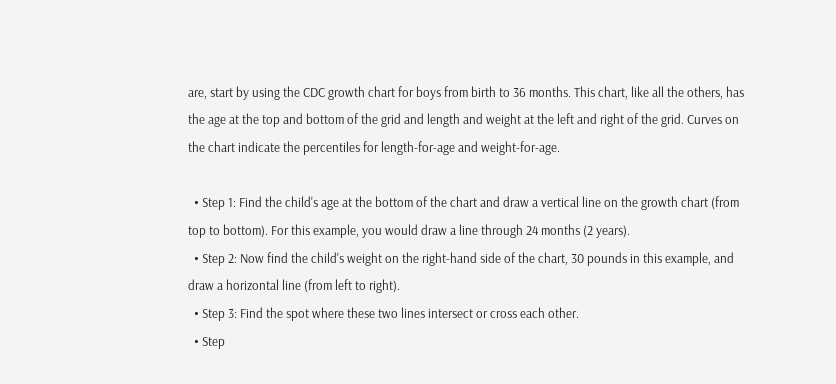are, start by using the CDC growth chart for boys from birth to 36 months. This chart, like all the others, has the age at the top and bottom of the grid and length and weight at the left and right of the grid. Curves on the chart indicate the percentiles for length-for-age and weight-for-age.

  • Step 1: Find the child's age at the bottom of the chart and draw a vertical line on the growth chart (from top to bottom). For this example, you would draw a line through 24 months (2 years).
  • Step 2: Now find the child's weight on the right-hand side of the chart, 30 pounds in this example, and draw a horizontal line (from left to right).
  • Step 3: Find the spot where these two lines intersect or cross each other.
  • Step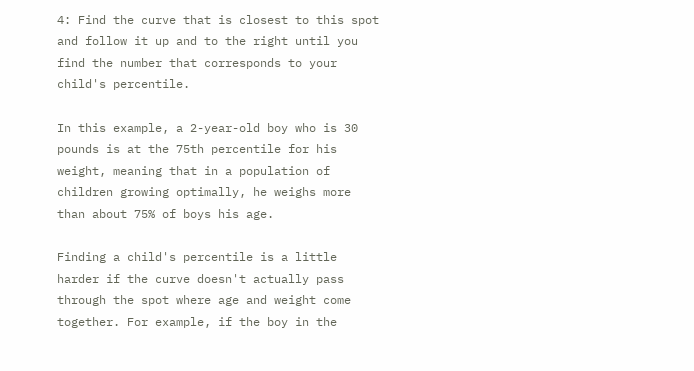4: Find the curve that is closest to this spot and follow it up and to the right until you find the number that corresponds to your child's percentile.

In this example, a 2-year-old boy who is 30 pounds is at the 75th percentile for his weight, meaning that in a population of children growing optimally, he weighs more than about 75% of boys his age.

Finding a child's percentile is a little harder if the curve doesn't actually pass through the spot where age and weight come together. For example, if the boy in the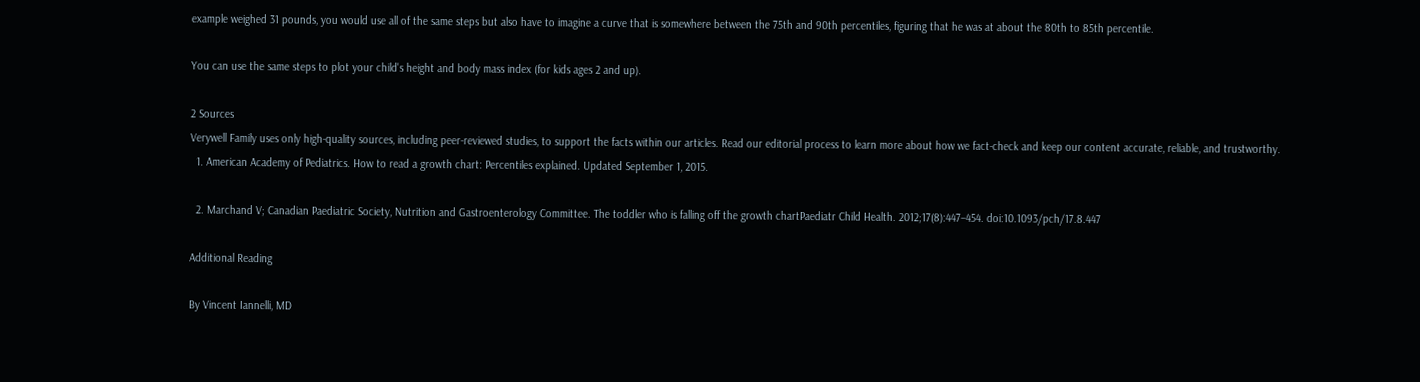example weighed 31 pounds, you would use all of the same steps but also have to imagine a curve that is somewhere between the 75th and 90th percentiles, figuring that he was at about the 80th to 85th percentile.

You can use the same steps to plot your child's height and body mass index (for kids ages 2 and up).

2 Sources
Verywell Family uses only high-quality sources, including peer-reviewed studies, to support the facts within our articles. Read our editorial process to learn more about how we fact-check and keep our content accurate, reliable, and trustworthy.
  1. American Academy of Pediatrics. How to read a growth chart: Percentiles explained. Updated September 1, 2015.

  2. Marchand V; Canadian Paediatric Society, Nutrition and Gastroenterology Committee. The toddler who is falling off the growth chartPaediatr Child Health. 2012;17(8):447–454. doi:10.1093/pch/17.8.447

Additional Reading

By Vincent Iannelli, MD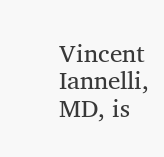Vincent Iannelli, MD, is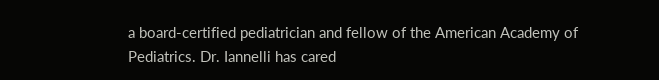a board-certified pediatrician and fellow of the American Academy of Pediatrics. Dr. Iannelli has cared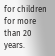for children for more than 20 years.